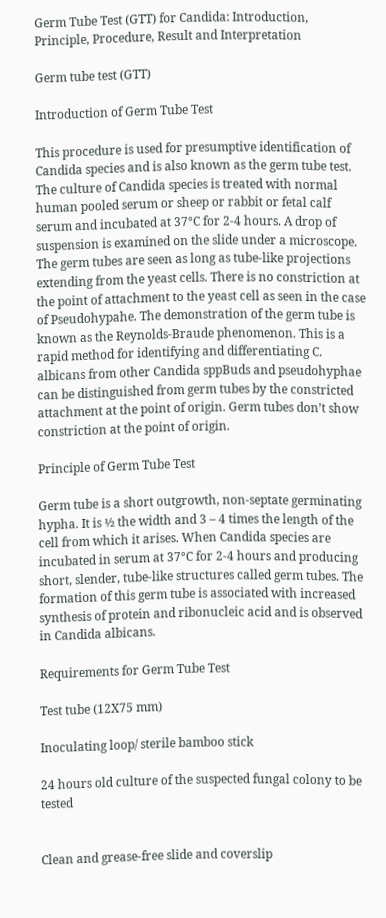Germ Tube Test (GTT) for Candida: Introduction, Principle, Procedure, Result and Interpretation

Germ tube test (GTT)

Introduction of Germ Tube Test

This procedure is used for presumptive identification of Candida species and is also known as the germ tube test. The culture of Candida species is treated with normal human pooled serum or sheep or rabbit or fetal calf serum and incubated at 37°C for 2-4 hours. A drop of suspension is examined on the slide under a microscope. The germ tubes are seen as long as tube-like projections extending from the yeast cells. There is no constriction at the point of attachment to the yeast cell as seen in the case of Pseudohypahe. The demonstration of the germ tube is known as the Reynolds-Braude phenomenon. This is a rapid method for identifying and differentiating C. albicans from other Candida sppBuds and pseudohyphae can be distinguished from germ tubes by the constricted attachment at the point of origin. Germ tubes don’t show constriction at the point of origin.

Principle of Germ Tube Test

Germ tube is a short outgrowth, non-septate germinating hypha. It is ½ the width and 3 – 4 times the length of the cell from which it arises. When Candida species are incubated in serum at 37°C for 2-4 hours and producing short, slender, tube-like structures called germ tubes. The formation of this germ tube is associated with increased synthesis of protein and ribonucleic acid and is observed in Candida albicans.

Requirements for Germ Tube Test

Test tube (12Χ75 mm)

Inoculating loop/ sterile bamboo stick

24 hours old culture of the suspected fungal colony to be tested


Clean and grease-free slide and coverslip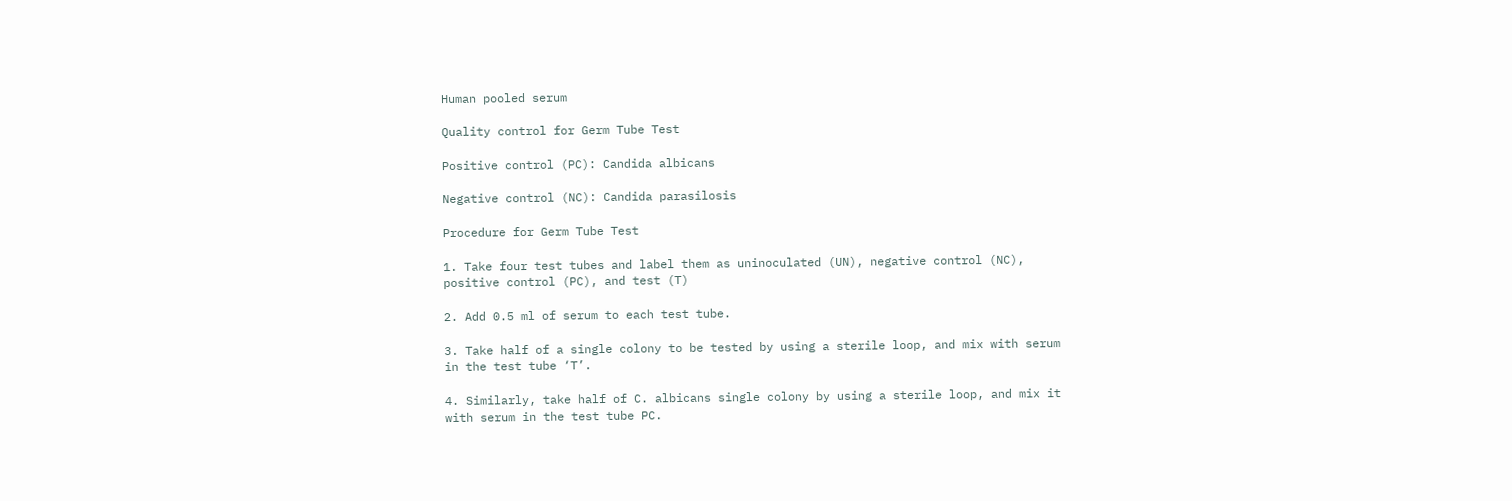Human pooled serum

Quality control for Germ Tube Test

Positive control (PC): Candida albicans

Negative control (NC): Candida parasilosis

Procedure for Germ Tube Test

1. Take four test tubes and label them as uninoculated (UN), negative control (NC), positive control (PC), and test (T)

2. Add 0.5 ml of serum to each test tube.

3. Take half of a single colony to be tested by using a sterile loop, and mix with serum in the test tube ‘T’.

4. Similarly, take half of C. albicans single colony by using a sterile loop, and mix it with serum in the test tube PC.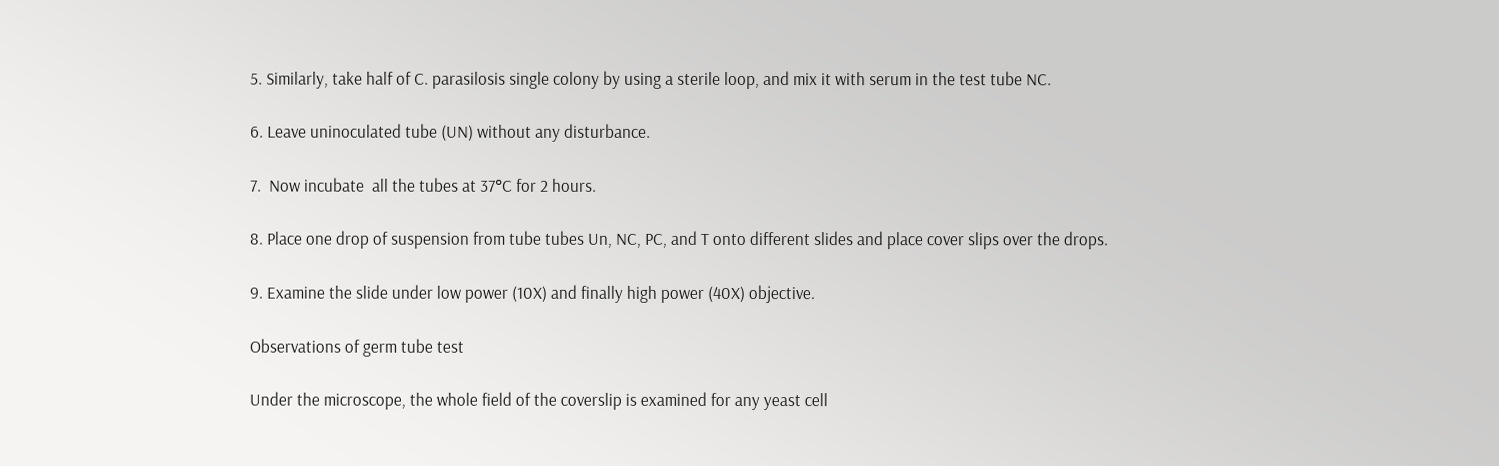5. Similarly, take half of C. parasilosis single colony by using a sterile loop, and mix it with serum in the test tube NC.

6. Leave uninoculated tube (UN) without any disturbance.

7.  Now incubate  all the tubes at 37°C for 2 hours.

8. Place one drop of suspension from tube tubes Un, NC, PC, and T onto different slides and place cover slips over the drops.

9. Examine the slide under low power (10X) and finally high power (40X) objective.

Observations of germ tube test

Under the microscope, the whole field of the coverslip is examined for any yeast cell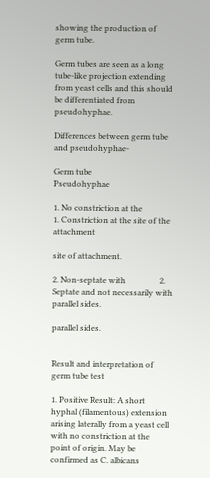showing the production of germ tube.

Germ tubes are seen as a long tube-like projection extending from yeast cells and this should be differentiated from pseudohyphae.

Differences between germ tube and pseudohyphae-

Germ tube                                                                        Pseudohyphae

1. No constriction at the               1. Constriction at the site of the attachment

site of attachment.

2. Non-septate with                 2. Septate and not necessarily with parallel sides.

parallel sides.


Result and interpretation of germ tube test

1. Positive Result: A short hyphal (filamentous) extension arising laterally from a yeast cell with no constriction at the point of origin. May be confirmed as C. albicans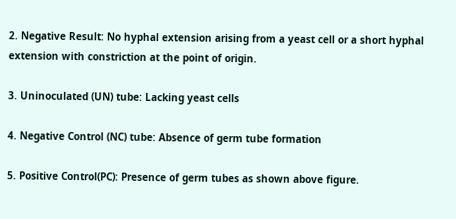2. Negative Result: No hyphal extension arising from a yeast cell or a short hyphal extension with constriction at the point of origin.

3. Uninoculated (UN) tube: Lacking yeast cells

4. Negative Control (NC) tube: Absence of germ tube formation

5. Positive Control(PC): Presence of germ tubes as shown above figure.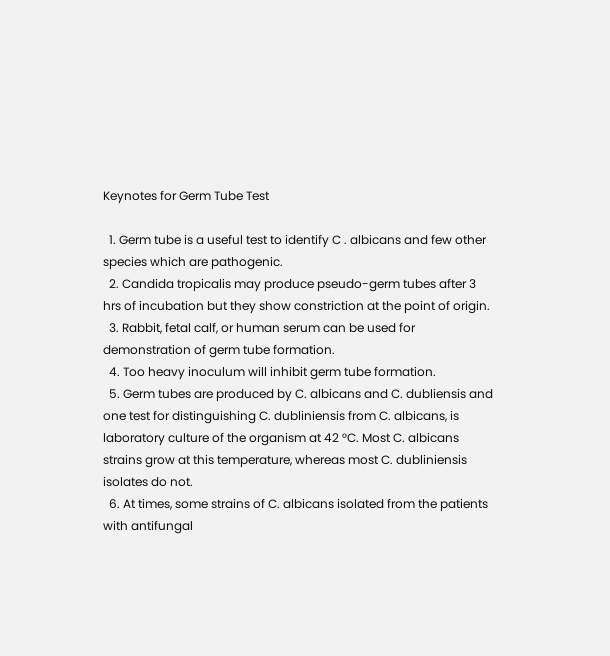Keynotes for Germ Tube Test

  1. Germ tube is a useful test to identify C . albicans and few other species which are pathogenic.
  2. Candida tropicalis may produce pseudo-germ tubes after 3 hrs of incubation but they show constriction at the point of origin.
  3. Rabbit, fetal calf, or human serum can be used for demonstration of germ tube formation.
  4. Too heavy inoculum will inhibit germ tube formation.
  5. Germ tubes are produced by C. albicans and C. dubliensis and one test for distinguishing C. dubliniensis from C. albicans, is laboratory culture of the organism at 42 °C. Most C. albicans strains grow at this temperature, whereas most C. dubliniensis isolates do not.
  6. At times, some strains of C. albicans isolated from the patients with antifungal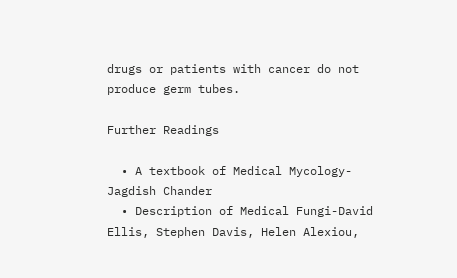drugs or patients with cancer do not produce germ tubes.

Further Readings

  • A textbook of Medical Mycology-Jagdish Chander
  • Description of Medical Fungi-David Ellis, Stephen Davis, Helen Alexiou,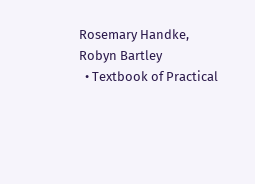Rosemary Handke, Robyn Bartley
  • Textbook of Practical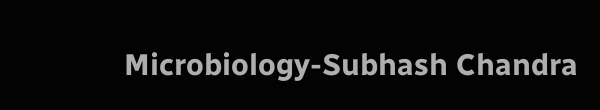Microbiology-Subhash Chandra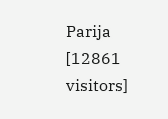Parija
[12861 visitors]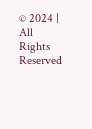© 2024 | All Rights Reserved